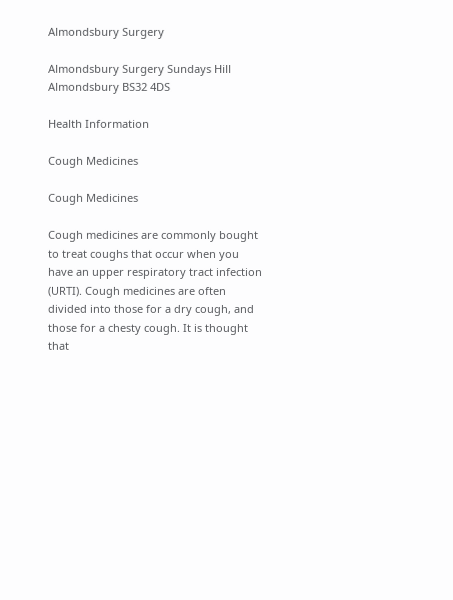Almondsbury Surgery

Almondsbury Surgery Sundays Hill Almondsbury BS32 4DS

Health Information

Cough Medicines

Cough Medicines

Cough medicines are commonly bought to treat coughs that occur when you have an upper respiratory tract infection (URTI). Cough medicines are often divided into those for a dry cough, and those for a chesty cough. It is thought that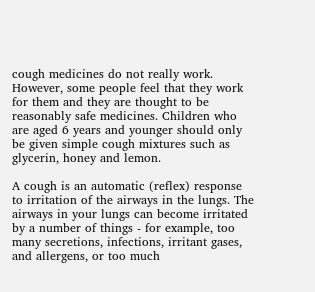cough medicines do not really work. However, some people feel that they work for them and they are thought to be reasonably safe medicines. Children who are aged 6 years and younger should only be given simple cough mixtures such as glycerin, honey and lemon.

A cough is an automatic (reflex) response to irritation of the airways in the lungs. The airways in your lungs can become irritated by a number of things - for example, too many secretions, infections, irritant gases, and allergens, or too much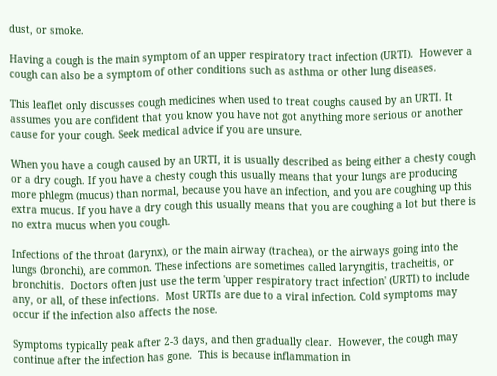dust, or smoke.

Having a cough is the main symptom of an upper respiratory tract infection (URTI).  However a cough can also be a symptom of other conditions such as asthma or other lung diseases.

This leaflet only discusses cough medicines when used to treat coughs caused by an URTI. It assumes you are confident that you know you have not got anything more serious or another cause for your cough. Seek medical advice if you are unsure.

When you have a cough caused by an URTI, it is usually described as being either a chesty cough or a dry cough. If you have a chesty cough this usually means that your lungs are producing more phlegm (mucus) than normal, because you have an infection, and you are coughing up this extra mucus. If you have a dry cough this usually means that you are coughing a lot but there is no extra mucus when you cough.

Infections of the throat (larynx), or the main airway (trachea), or the airways going into the lungs (bronchi), are common. These infections are sometimes called laryngitis, tracheitis, or bronchitis.  Doctors often just use the term 'upper respiratory tract infection' (URTI) to include any, or all, of these infections.  Most URTIs are due to a viral infection. Cold symptoms may occur if the infection also affects the nose.

Symptoms typically peak after 2-3 days, and then gradually clear.  However, the cough may continue after the infection has gone.  This is because inflammation in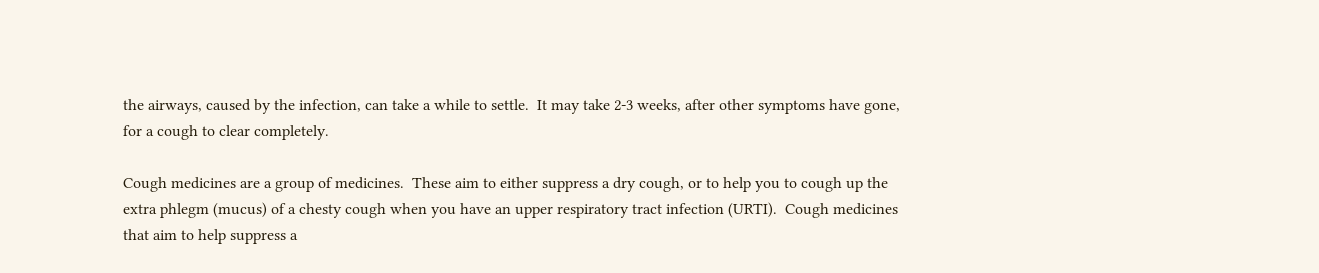the airways, caused by the infection, can take a while to settle.  It may take 2-3 weeks, after other symptoms have gone, for a cough to clear completely.

Cough medicines are a group of medicines.  These aim to either suppress a dry cough, or to help you to cough up the extra phlegm (mucus) of a chesty cough when you have an upper respiratory tract infection (URTI).  Cough medicines that aim to help suppress a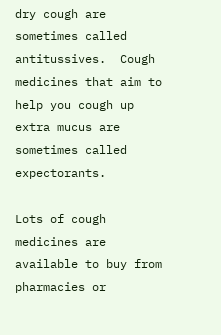dry cough are sometimes called antitussives.  Cough medicines that aim to help you cough up extra mucus are sometimes called expectorants.

Lots of cough medicines are available to buy from pharmacies or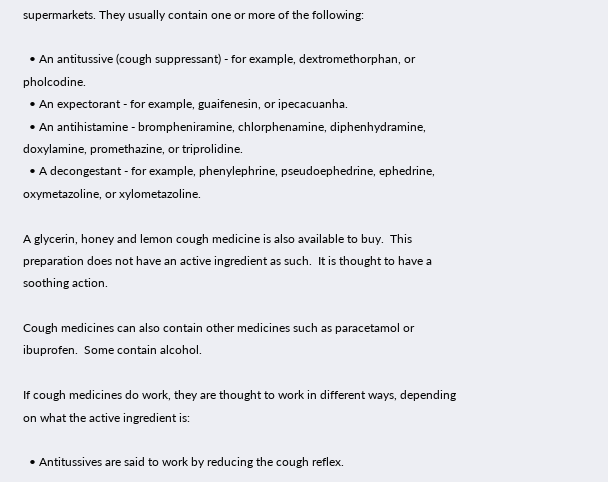supermarkets. They usually contain one or more of the following:

  • An antitussive (cough suppressant) - for example, dextromethorphan, or pholcodine.
  • An expectorant - for example, guaifenesin, or ipecacuanha.
  • An antihistamine - brompheniramine, chlorphenamine, diphenhydramine, doxylamine, promethazine, or triprolidine.
  • A decongestant - for example, phenylephrine, pseudoephedrine, ephedrine, oxymetazoline, or xylometazoline.

A glycerin, honey and lemon cough medicine is also available to buy.  This preparation does not have an active ingredient as such.  It is thought to have a soothing action.

Cough medicines can also contain other medicines such as paracetamol or ibuprofen.  Some contain alcohol.

If cough medicines do work, they are thought to work in different ways, depending on what the active ingredient is:

  • Antitussives are said to work by reducing the cough reflex.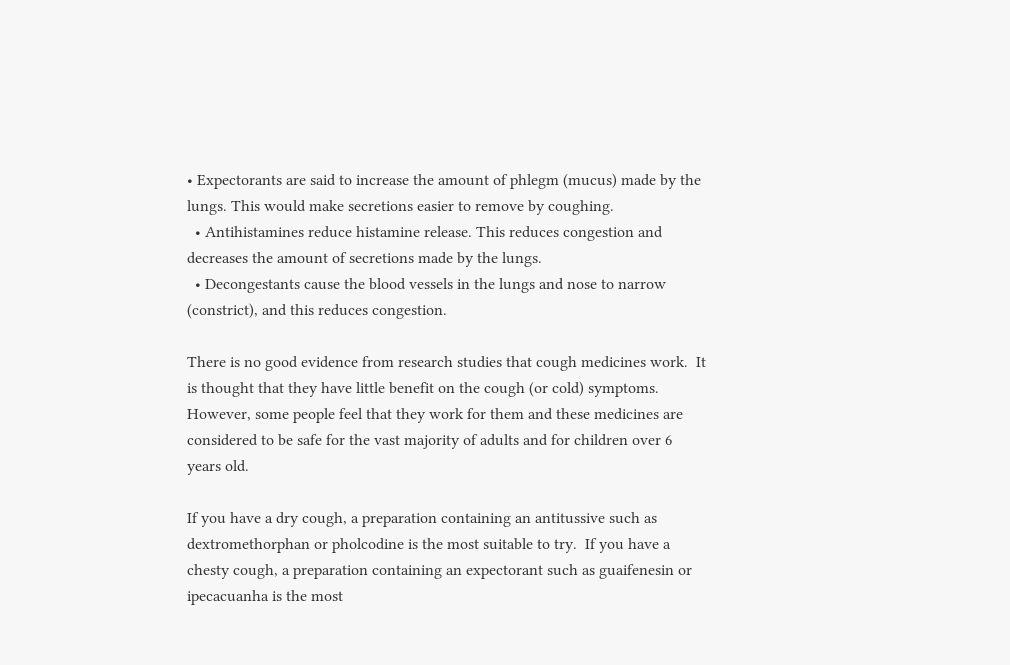• Expectorants are said to increase the amount of phlegm (mucus) made by the lungs. This would make secretions easier to remove by coughing.
  • Antihistamines reduce histamine release. This reduces congestion and decreases the amount of secretions made by the lungs.
  • Decongestants cause the blood vessels in the lungs and nose to narrow (constrict), and this reduces congestion.

There is no good evidence from research studies that cough medicines work.  It is thought that they have little benefit on the cough (or cold) symptoms.  However, some people feel that they work for them and these medicines are considered to be safe for the vast majority of adults and for children over 6 years old.

If you have a dry cough, a preparation containing an antitussive such as dextromethorphan or pholcodine is the most suitable to try.  If you have a chesty cough, a preparation containing an expectorant such as guaifenesin or ipecacuanha is the most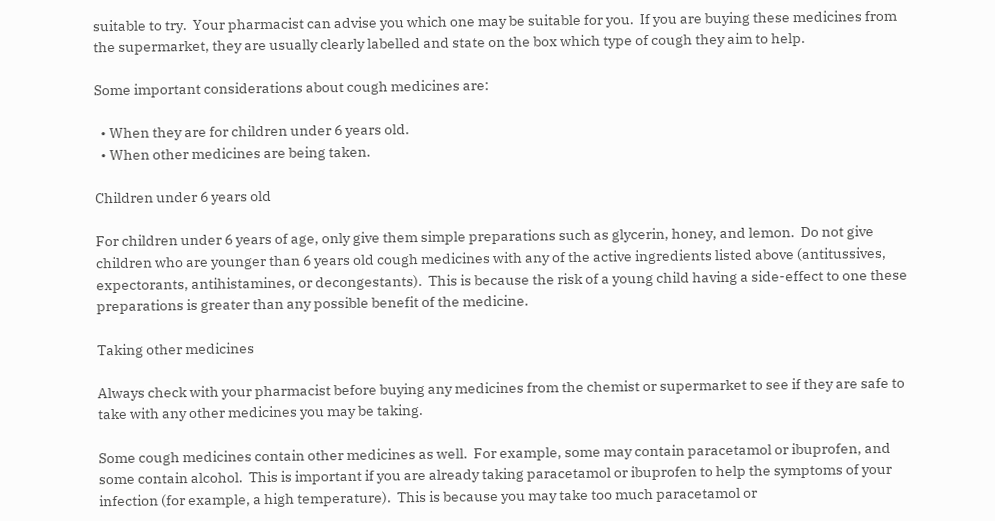suitable to try.  Your pharmacist can advise you which one may be suitable for you.  If you are buying these medicines from the supermarket, they are usually clearly labelled and state on the box which type of cough they aim to help.

Some important considerations about cough medicines are:

  • When they are for children under 6 years old.
  • When other medicines are being taken.

Children under 6 years old

For children under 6 years of age, only give them simple preparations such as glycerin, honey, and lemon.  Do not give children who are younger than 6 years old cough medicines with any of the active ingredients listed above (antitussives, expectorants, antihistamines, or decongestants).  This is because the risk of a young child having a side-effect to one these preparations is greater than any possible benefit of the medicine.

Taking other medicines

Always check with your pharmacist before buying any medicines from the chemist or supermarket to see if they are safe to take with any other medicines you may be taking.

Some cough medicines contain other medicines as well.  For example, some may contain paracetamol or ibuprofen, and some contain alcohol.  This is important if you are already taking paracetamol or ibuprofen to help the symptoms of your infection (for example, a high temperature).  This is because you may take too much paracetamol or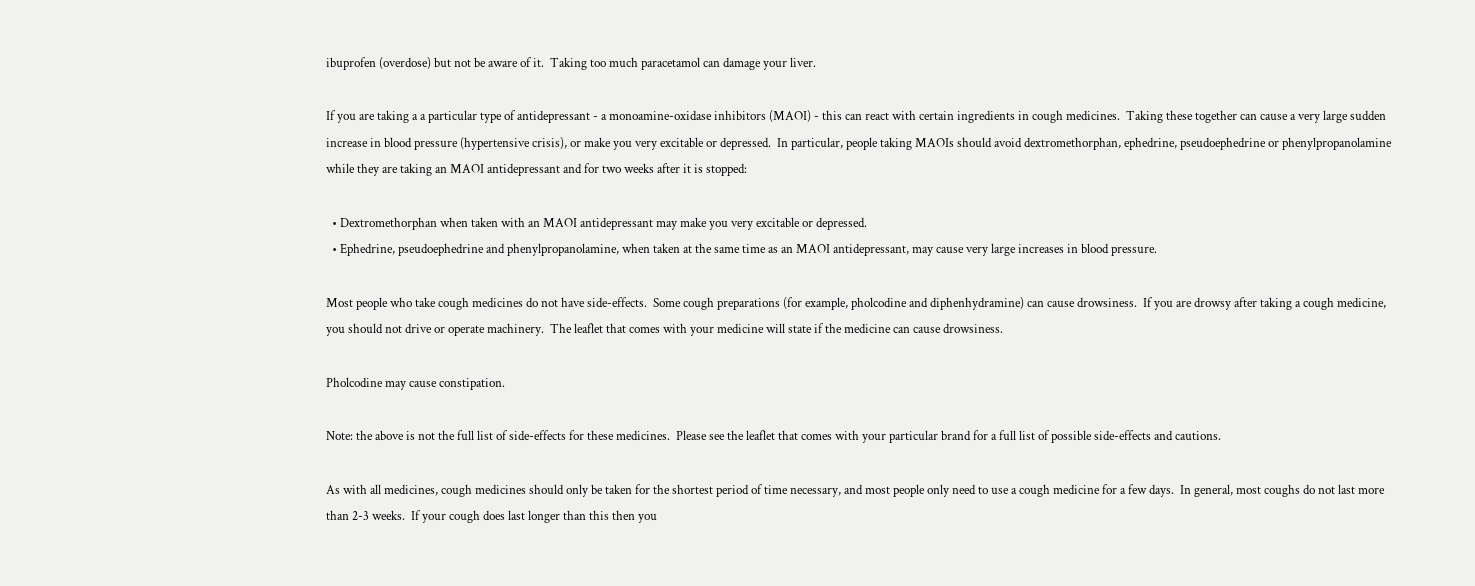ibuprofen (overdose) but not be aware of it.  Taking too much paracetamol can damage your liver.

If you are taking a a particular type of antidepressant - a monoamine-oxidase inhibitors (MAOI) - this can react with certain ingredients in cough medicines.  Taking these together can cause a very large sudden increase in blood pressure (hypertensive crisis), or make you very excitable or depressed.  In particular, people taking MAOIs should avoid dextromethorphan, ephedrine, pseudoephedrine or phenylpropanolamine while they are taking an MAOI antidepressant and for two weeks after it is stopped:

  • Dextromethorphan when taken with an MAOI antidepressant may make you very excitable or depressed.
  • Ephedrine, pseudoephedrine and phenylpropanolamine, when taken at the same time as an MAOI antidepressant, may cause very large increases in blood pressure.

Most people who take cough medicines do not have side-effects.  Some cough preparations (for example, pholcodine and diphenhydramine) can cause drowsiness.  If you are drowsy after taking a cough medicine, you should not drive or operate machinery.  The leaflet that comes with your medicine will state if the medicine can cause drowsiness.

Pholcodine may cause constipation.

Note: the above is not the full list of side-effects for these medicines.  Please see the leaflet that comes with your particular brand for a full list of possible side-effects and cautions.

As with all medicines, cough medicines should only be taken for the shortest period of time necessary, and most people only need to use a cough medicine for a few days.  In general, most coughs do not last more than 2-3 weeks.  If your cough does last longer than this then you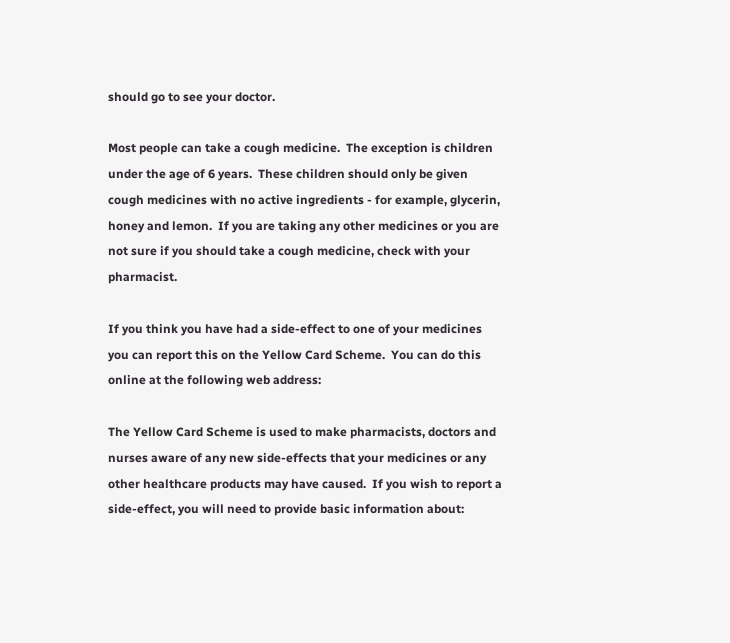should go to see your doctor.

Most people can take a cough medicine.  The exception is children under the age of 6 years.  These children should only be given cough medicines with no active ingredients - for example, glycerin, honey and lemon.  If you are taking any other medicines or you are not sure if you should take a cough medicine, check with your pharmacist.

If you think you have had a side-effect to one of your medicines you can report this on the Yellow Card Scheme.  You can do this online at the following web address:

The Yellow Card Scheme is used to make pharmacists, doctors and nurses aware of any new side-effects that your medicines or any other healthcare products may have caused.  If you wish to report a side-effect, you will need to provide basic information about: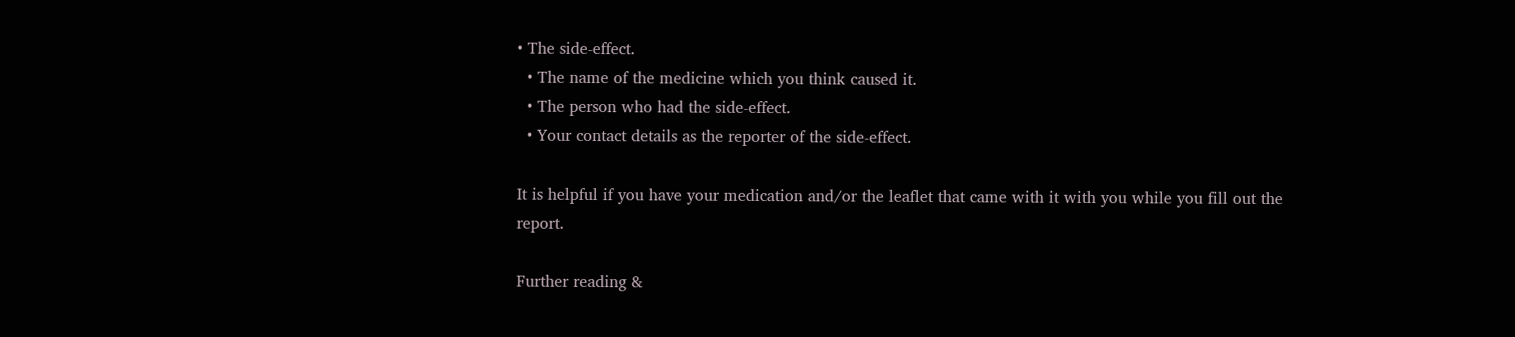• The side-effect.
  • The name of the medicine which you think caused it.
  • The person who had the side-effect.
  • Your contact details as the reporter of the side-effect.

It is helpful if you have your medication and/or the leaflet that came with it with you while you fill out the report.

Further reading &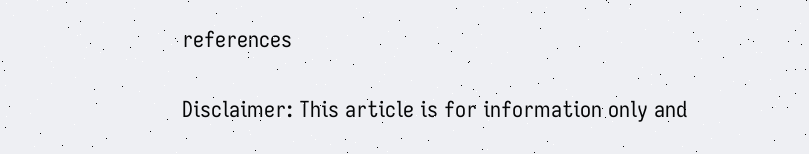references

Disclaimer: This article is for information only and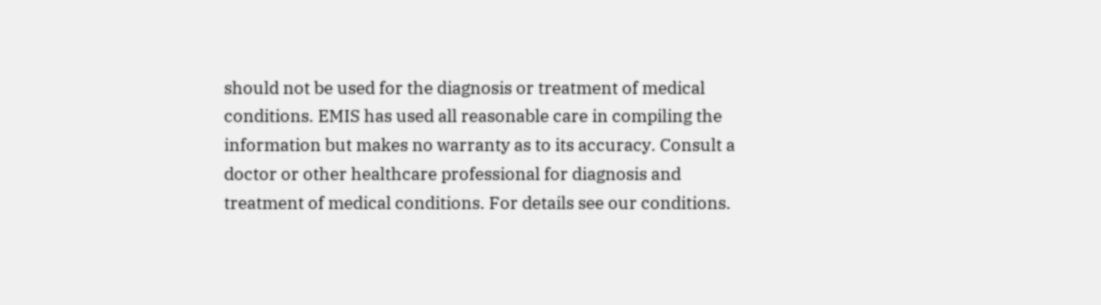should not be used for the diagnosis or treatment of medical conditions. EMIS has used all reasonable care in compiling the information but makes no warranty as to its accuracy. Consult a doctor or other healthcare professional for diagnosis and treatment of medical conditions. For details see our conditions.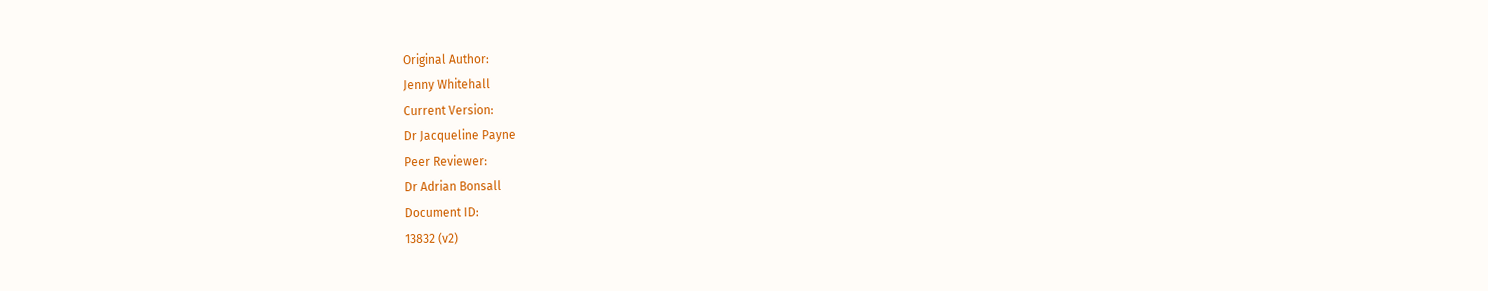Original Author:
Jenny Whitehall
Current Version:
Dr Jacqueline Payne
Peer Reviewer:
Dr Adrian Bonsall
Document ID:
13832 (v2)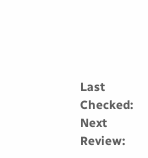Last Checked:
Next Review: